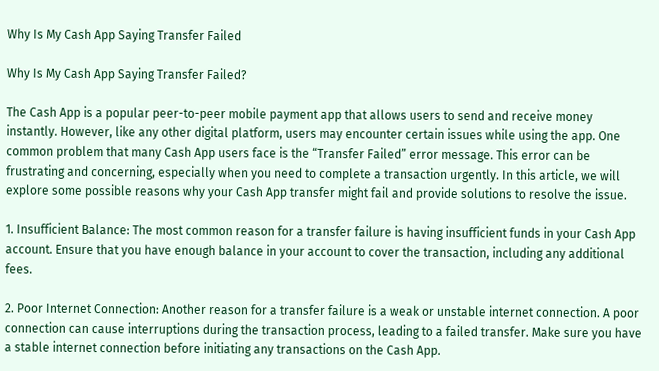Why Is My Cash App Saying Transfer Failed

Why Is My Cash App Saying Transfer Failed?

The Cash App is a popular peer-to-peer mobile payment app that allows users to send and receive money instantly. However, like any other digital platform, users may encounter certain issues while using the app. One common problem that many Cash App users face is the “Transfer Failed” error message. This error can be frustrating and concerning, especially when you need to complete a transaction urgently. In this article, we will explore some possible reasons why your Cash App transfer might fail and provide solutions to resolve the issue.

1. Insufficient Balance: The most common reason for a transfer failure is having insufficient funds in your Cash App account. Ensure that you have enough balance in your account to cover the transaction, including any additional fees.

2. Poor Internet Connection: Another reason for a transfer failure is a weak or unstable internet connection. A poor connection can cause interruptions during the transaction process, leading to a failed transfer. Make sure you have a stable internet connection before initiating any transactions on the Cash App.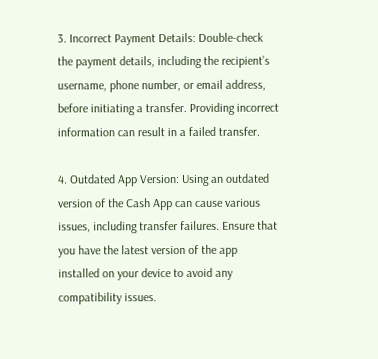3. Incorrect Payment Details: Double-check the payment details, including the recipient’s username, phone number, or email address, before initiating a transfer. Providing incorrect information can result in a failed transfer.

4. Outdated App Version: Using an outdated version of the Cash App can cause various issues, including transfer failures. Ensure that you have the latest version of the app installed on your device to avoid any compatibility issues.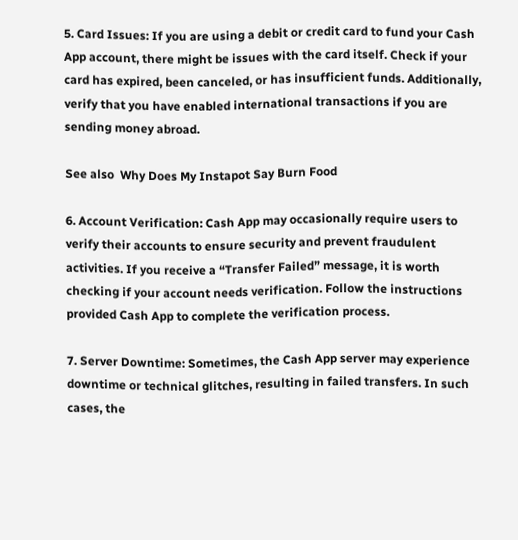5. Card Issues: If you are using a debit or credit card to fund your Cash App account, there might be issues with the card itself. Check if your card has expired, been canceled, or has insufficient funds. Additionally, verify that you have enabled international transactions if you are sending money abroad.

See also  Why Does My Instapot Say Burn Food

6. Account Verification: Cash App may occasionally require users to verify their accounts to ensure security and prevent fraudulent activities. If you receive a “Transfer Failed” message, it is worth checking if your account needs verification. Follow the instructions provided Cash App to complete the verification process.

7. Server Downtime: Sometimes, the Cash App server may experience downtime or technical glitches, resulting in failed transfers. In such cases, the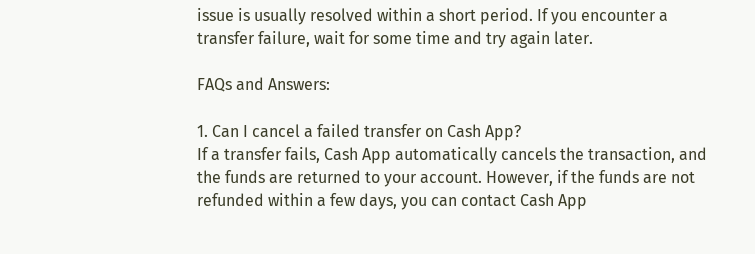issue is usually resolved within a short period. If you encounter a transfer failure, wait for some time and try again later.

FAQs and Answers:

1. Can I cancel a failed transfer on Cash App?
If a transfer fails, Cash App automatically cancels the transaction, and the funds are returned to your account. However, if the funds are not refunded within a few days, you can contact Cash App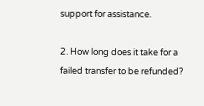support for assistance.

2. How long does it take for a failed transfer to be refunded?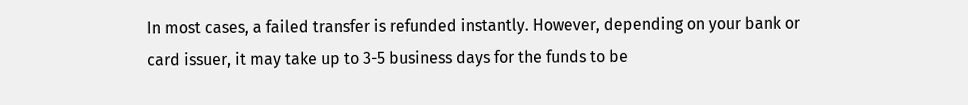In most cases, a failed transfer is refunded instantly. However, depending on your bank or card issuer, it may take up to 3-5 business days for the funds to be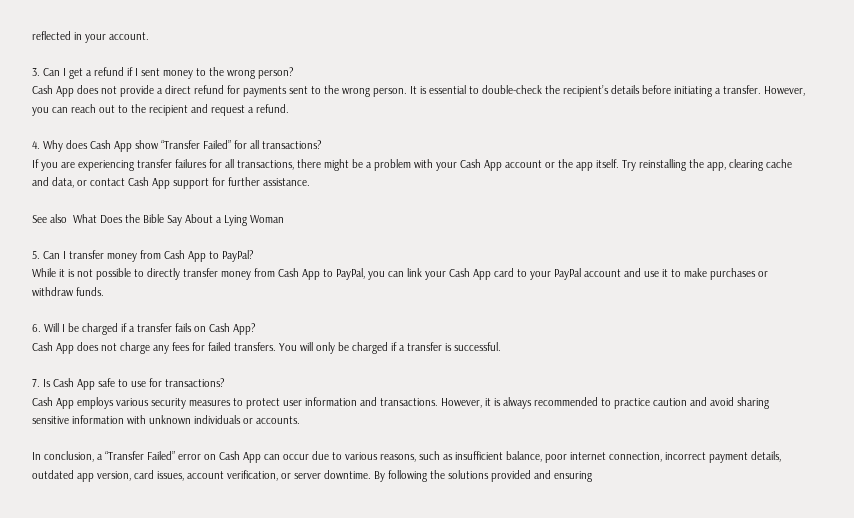reflected in your account.

3. Can I get a refund if I sent money to the wrong person?
Cash App does not provide a direct refund for payments sent to the wrong person. It is essential to double-check the recipient’s details before initiating a transfer. However, you can reach out to the recipient and request a refund.

4. Why does Cash App show “Transfer Failed” for all transactions?
If you are experiencing transfer failures for all transactions, there might be a problem with your Cash App account or the app itself. Try reinstalling the app, clearing cache and data, or contact Cash App support for further assistance.

See also  What Does the Bible Say About a Lying Woman

5. Can I transfer money from Cash App to PayPal?
While it is not possible to directly transfer money from Cash App to PayPal, you can link your Cash App card to your PayPal account and use it to make purchases or withdraw funds.

6. Will I be charged if a transfer fails on Cash App?
Cash App does not charge any fees for failed transfers. You will only be charged if a transfer is successful.

7. Is Cash App safe to use for transactions?
Cash App employs various security measures to protect user information and transactions. However, it is always recommended to practice caution and avoid sharing sensitive information with unknown individuals or accounts.

In conclusion, a “Transfer Failed” error on Cash App can occur due to various reasons, such as insufficient balance, poor internet connection, incorrect payment details, outdated app version, card issues, account verification, or server downtime. By following the solutions provided and ensuring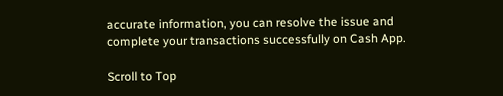accurate information, you can resolve the issue and complete your transactions successfully on Cash App.

Scroll to Top